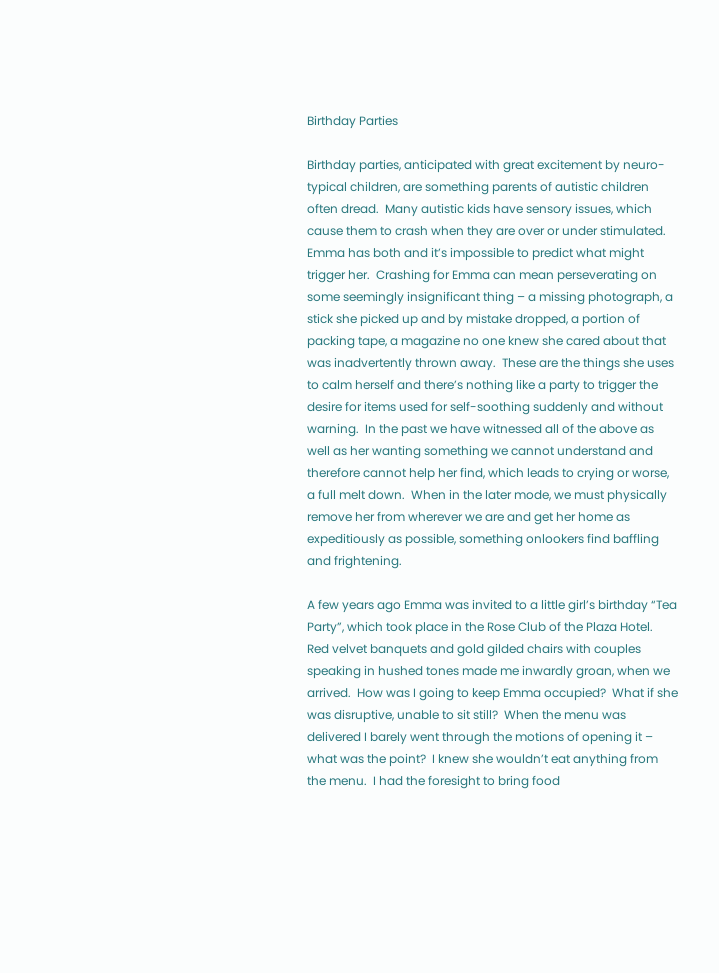Birthday Parties

Birthday parties, anticipated with great excitement by neuro-typical children, are something parents of autistic children often dread.  Many autistic kids have sensory issues, which cause them to crash when they are over or under stimulated.  Emma has both and it’s impossible to predict what might trigger her.  Crashing for Emma can mean perseverating on some seemingly insignificant thing – a missing photograph, a stick she picked up and by mistake dropped, a portion of packing tape, a magazine no one knew she cared about that was inadvertently thrown away.  These are the things she uses to calm herself and there’s nothing like a party to trigger the desire for items used for self-soothing suddenly and without warning.  In the past we have witnessed all of the above as well as her wanting something we cannot understand and therefore cannot help her find, which leads to crying or worse, a full melt down.  When in the later mode, we must physically remove her from wherever we are and get her home as expeditiously as possible, something onlookers find baffling and frightening.

A few years ago Emma was invited to a little girl’s birthday “Tea Party”, which took place in the Rose Club of the Plaza Hotel.  Red velvet banquets and gold gilded chairs with couples speaking in hushed tones made me inwardly groan, when we arrived.  How was I going to keep Emma occupied?  What if she was disruptive, unable to sit still?  When the menu was delivered I barely went through the motions of opening it – what was the point?  I knew she wouldn’t eat anything from the menu.  I had the foresight to bring food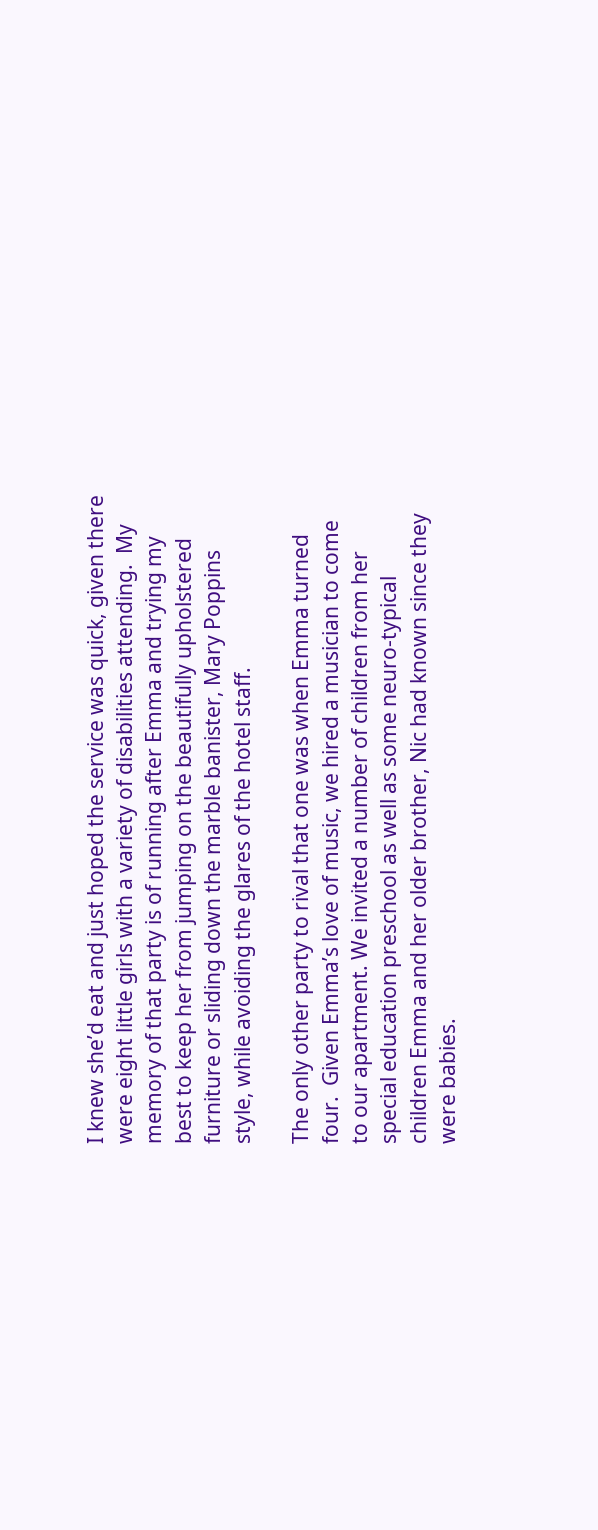I knew she’d eat and just hoped the service was quick, given there were eight little girls with a variety of disabilities attending.  My memory of that party is of running after Emma and trying my best to keep her from jumping on the beautifully upholstered furniture or sliding down the marble banister, Mary Poppins style, while avoiding the glares of the hotel staff.

The only other party to rival that one was when Emma turned four.  Given Emma’s love of music, we hired a musician to come to our apartment. We invited a number of children from her special education preschool as well as some neuro-typical children Emma and her older brother, Nic had known since they were babies.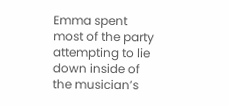Emma spent most of the party attempting to lie down inside of the musician’s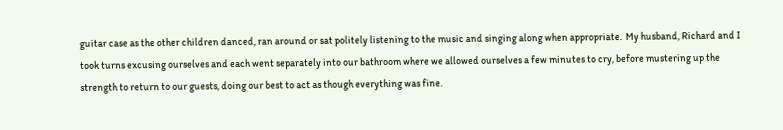guitar case as the other children danced, ran around or sat politely listening to the music and singing along when appropriate.  My husband, Richard and I took turns excusing ourselves and each went separately into our bathroom where we allowed ourselves a few minutes to cry, before mustering up the strength to return to our guests, doing our best to act as though everything was fine.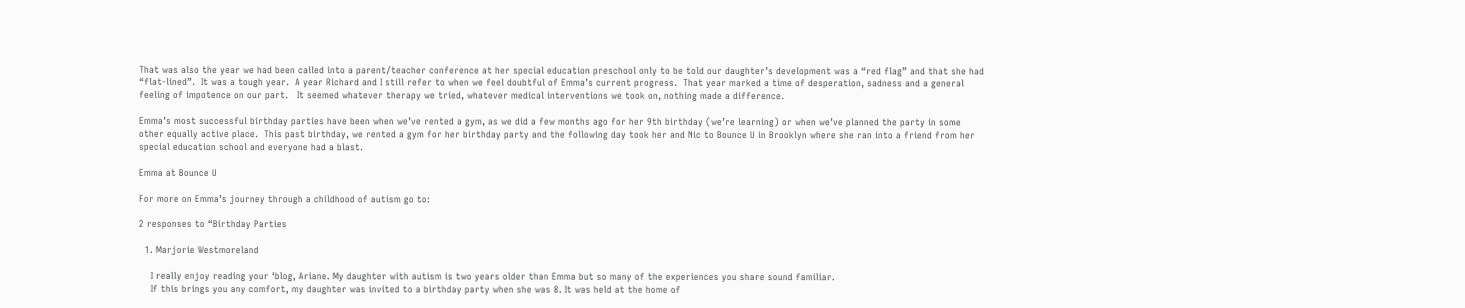That was also the year we had been called into a parent/teacher conference at her special education preschool only to be told our daughter’s development was a “red flag” and that she had “flat-lined”.  It was a tough year.  A year Richard and I still refer to when we feel doubtful of Emma’s current progress.  That year marked a time of desperation, sadness and a general feeling of impotence on our part.   It seemed whatever therapy we tried, whatever medical interventions we took on, nothing made a difference.

Emma’s most successful birthday parties have been when we’ve rented a gym, as we did a few months ago for her 9th birthday (we’re learning) or when we’ve planned the party in some other equally active place.  This past birthday, we rented a gym for her birthday party and the following day took her and Nic to Bounce U in Brooklyn where she ran into a friend from her special education school and everyone had a blast.

Emma at Bounce U

For more on Emma’s journey through a childhood of autism go to:

2 responses to “Birthday Parties

  1. Marjorie Westmoreland

    I really enjoy reading your ‘blog, Ariane. My daughter with autism is two years older than Emma but so many of the experiences you share sound familiar.
    If this brings you any comfort, my daughter was invited to a birthday party when she was 8. It was held at the home of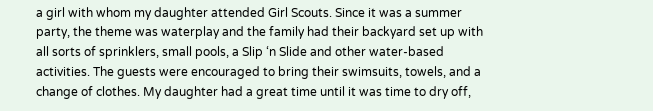a girl with whom my daughter attended Girl Scouts. Since it was a summer party, the theme was waterplay and the family had their backyard set up with all sorts of sprinklers, small pools, a Slip ‘n Slide and other water-based activities. The guests were encouraged to bring their swimsuits, towels, and a change of clothes. My daughter had a great time until it was time to dry off,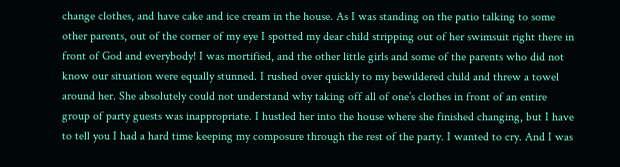change clothes, and have cake and ice cream in the house. As I was standing on the patio talking to some other parents, out of the corner of my eye I spotted my dear child stripping out of her swimsuit right there in front of God and everybody! I was mortified, and the other little girls and some of the parents who did not know our situation were equally stunned. I rushed over quickly to my bewildered child and threw a towel around her. She absolutely could not understand why taking off all of one’s clothes in front of an entire group of party guests was inappropriate. I hustled her into the house where she finished changing, but I have to tell you I had a hard time keeping my composure through the rest of the party. I wanted to cry. And I was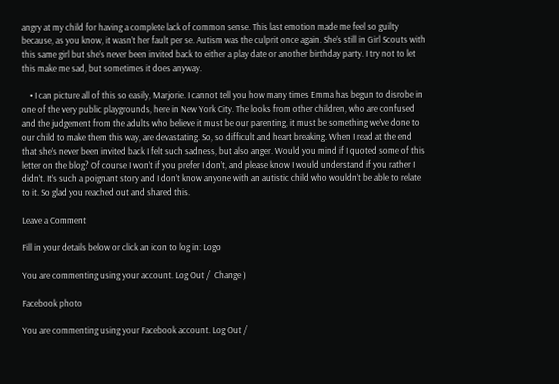angry at my child for having a complete lack of common sense. This last emotion made me feel so guilty because, as you know, it wasn’t her fault per se. Autism was the culprit once again. She’s still in Girl Scouts with this same girl but she’s never been invited back to either a play date or another birthday party. I try not to let this make me sad, but sometimes it does anyway.

    • I can picture all of this so easily, Marjorie. I cannot tell you how many times Emma has begun to disrobe in one of the very public playgrounds, here in New York City. The looks from other children, who are confused and the judgement from the adults who believe it must be our parenting, it must be something we’ve done to our child to make them this way, are devastating. So, so difficult and heart breaking. When I read at the end that she’s never been invited back I felt such sadness, but also anger. Would you mind if I quoted some of this letter on the blog? Of course I won’t if you prefer I don’t, and please know I would understand if you rather I didn’t. It’s such a poignant story and I don’t know anyone with an autistic child who wouldn’t be able to relate to it. So glad you reached out and shared this.

Leave a Comment

Fill in your details below or click an icon to log in: Logo

You are commenting using your account. Log Out /  Change )

Facebook photo

You are commenting using your Facebook account. Log Out /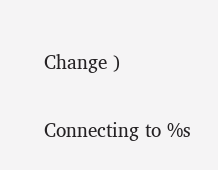Change )

Connecting to %s